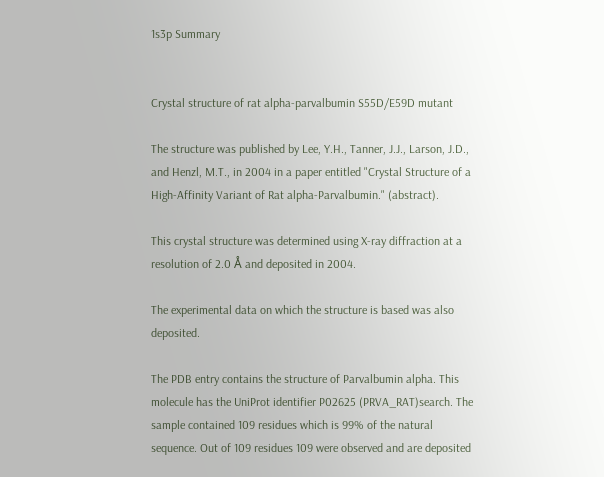1s3p Summary


Crystal structure of rat alpha-parvalbumin S55D/E59D mutant

The structure was published by Lee, Y.H., Tanner, J.J., Larson, J.D., and Henzl, M.T., in 2004 in a paper entitled "Crystal Structure of a High-Affinity Variant of Rat alpha-Parvalbumin." (abstract).

This crystal structure was determined using X-ray diffraction at a resolution of 2.0 Å and deposited in 2004.

The experimental data on which the structure is based was also deposited.

The PDB entry contains the structure of Parvalbumin alpha. This molecule has the UniProt identifier P02625 (PRVA_RAT)search. The sample contained 109 residues which is 99% of the natural sequence. Out of 109 residues 109 were observed and are deposited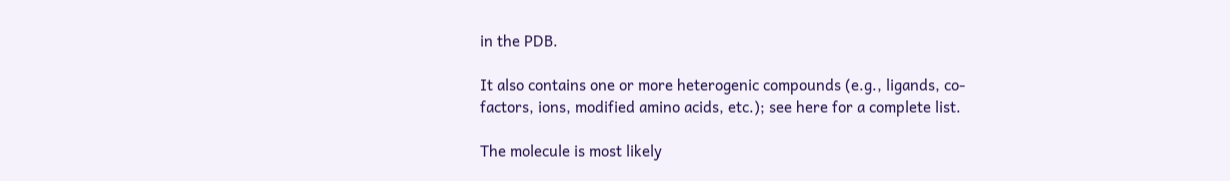in the PDB.

It also contains one or more heterogenic compounds (e.g., ligands, co-factors, ions, modified amino acids, etc.); see here for a complete list.

The molecule is most likely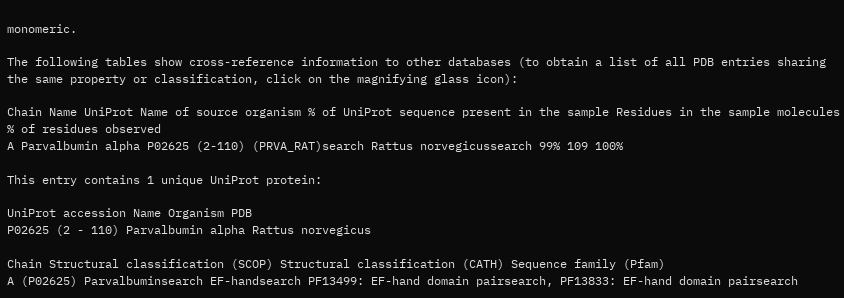monomeric.

The following tables show cross-reference information to other databases (to obtain a list of all PDB entries sharing the same property or classification, click on the magnifying glass icon):

Chain Name UniProt Name of source organism % of UniProt sequence present in the sample Residues in the sample molecules % of residues observed
A Parvalbumin alpha P02625 (2-110) (PRVA_RAT)search Rattus norvegicussearch 99% 109 100%

This entry contains 1 unique UniProt protein:

UniProt accession Name Organism PDB
P02625 (2 - 110) Parvalbumin alpha Rattus norvegicus

Chain Structural classification (SCOP) Structural classification (CATH) Sequence family (Pfam)
A (P02625) Parvalbuminsearch EF-handsearch PF13499: EF-hand domain pairsearch, PF13833: EF-hand domain pairsearch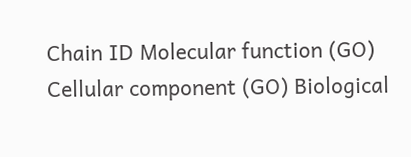Chain ID Molecular function (GO) Cellular component (GO) Biological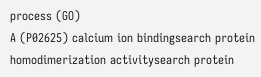process (GO)
A (P02625) calcium ion bindingsearch protein homodimerization activitysearch protein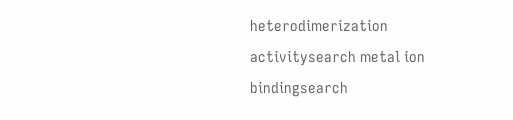heterodimerization activitysearch metal ion bindingsearch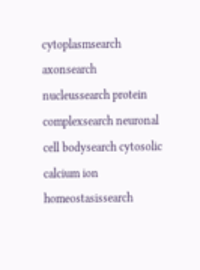cytoplasmsearch axonsearch nucleussearch protein complexsearch neuronal cell bodysearch cytosolic calcium ion homeostasissearch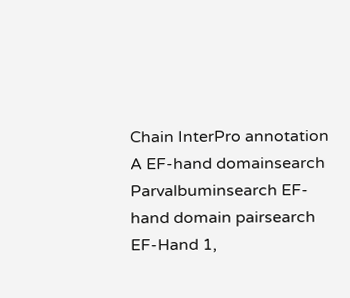Chain InterPro annotation
A EF-hand domainsearch Parvalbuminsearch EF-hand domain pairsearch EF-Hand 1,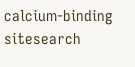calcium-binding sitesearch